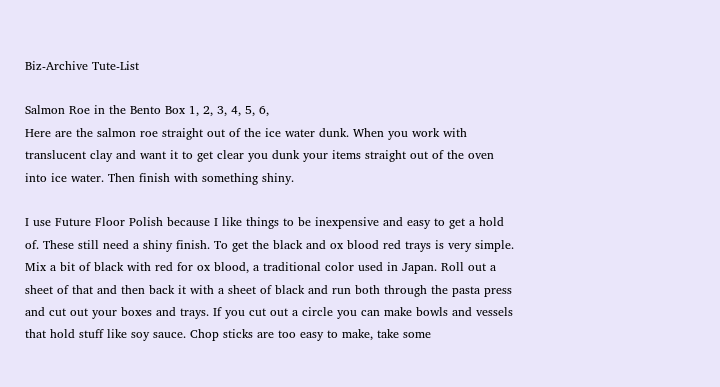Biz-Archive Tute-List

Salmon Roe in the Bento Box 1, 2, 3, 4, 5, 6,
Here are the salmon roe straight out of the ice water dunk. When you work with translucent clay and want it to get clear you dunk your items straight out of the oven into ice water. Then finish with something shiny.

I use Future Floor Polish because I like things to be inexpensive and easy to get a hold of. These still need a shiny finish. To get the black and ox blood red trays is very simple. Mix a bit of black with red for ox blood, a traditional color used in Japan. Roll out a sheet of that and then back it with a sheet of black and run both through the pasta press and cut out your boxes and trays. If you cut out a circle you can make bowls and vessels that hold stuff like soy sauce. Chop sticks are too easy to make, take some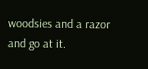woodsies and a razor and go at it.